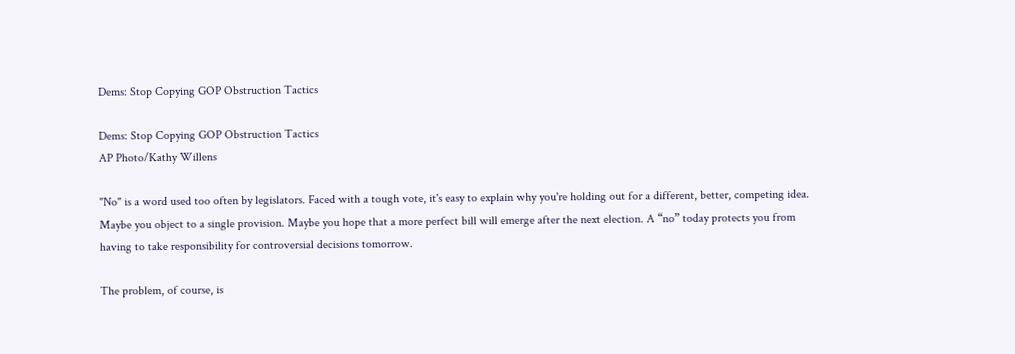Dems: Stop Copying GOP Obstruction Tactics

Dems: Stop Copying GOP Obstruction Tactics
AP Photo/Kathy Willens

"No" is a word used too often by legislators. Faced with a tough vote, it's easy to explain why you're holding out for a different, better, competing idea. Maybe you object to a single provision. Maybe you hope that a more perfect bill will emerge after the next election. A “no” today protects you from having to take responsibility for controversial decisions tomorrow.

The problem, of course, is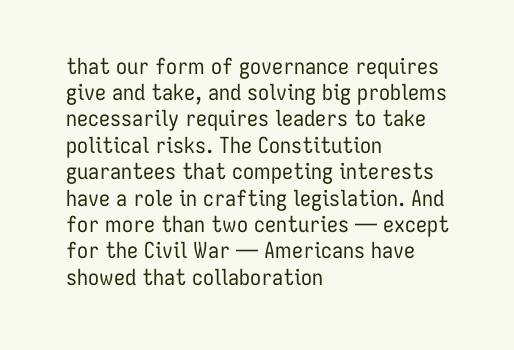that our form of governance requires give and take, and solving big problems necessarily requires leaders to take political risks. The Constitution guarantees that competing interests have a role in crafting legislation. And for more than two centuries — except for the Civil War — Americans have showed that collaboration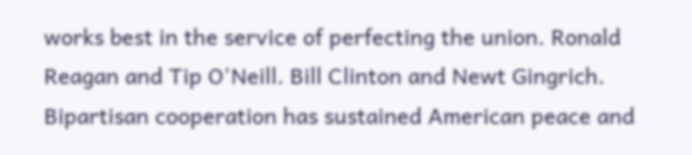works best in the service of perfecting the union. Ronald Reagan and Tip O'Neill. Bill Clinton and Newt Gingrich. Bipartisan cooperation has sustained American peace and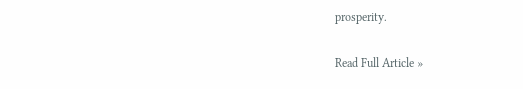prosperity.

Read Full Article »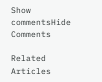Show commentsHide Comments

Related Articles